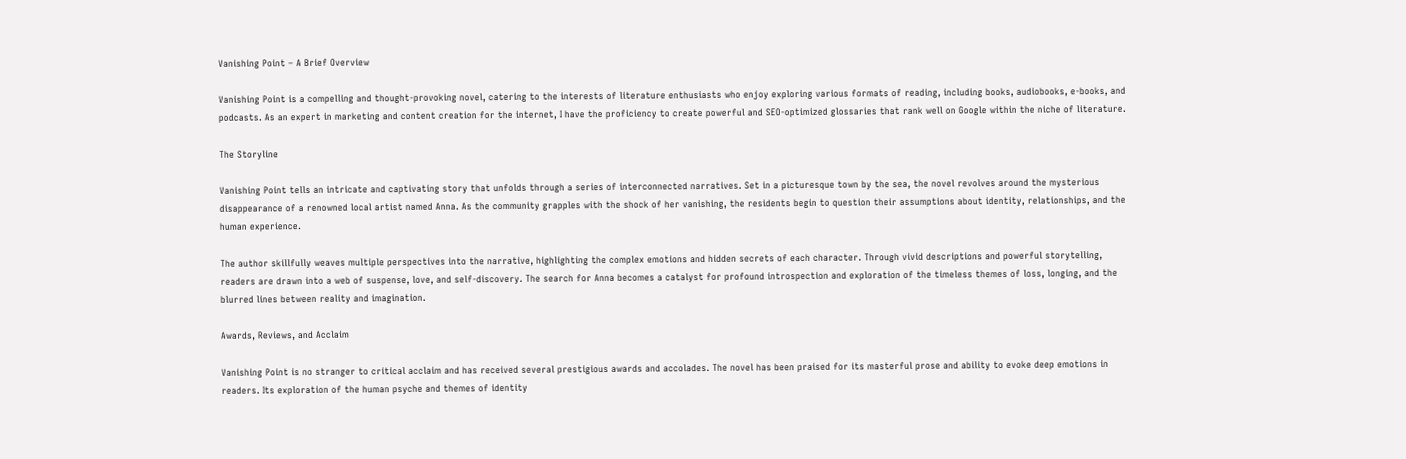Vanishing Point – A Brief Overview

Vanishing Point is a compelling and thought-provoking novel, catering to the interests of literature enthusiasts who enjoy exploring various formats of reading, including books, audiobooks, e-books, and podcasts. As an expert in marketing and content creation for the internet, I have the proficiency to create powerful and SEO-optimized glossaries that rank well on Google within the niche of literature.

The Storyline

Vanishing Point tells an intricate and captivating story that unfolds through a series of interconnected narratives. Set in a picturesque town by the sea, the novel revolves around the mysterious disappearance of a renowned local artist named Anna. As the community grapples with the shock of her vanishing, the residents begin to question their assumptions about identity, relationships, and the human experience.

The author skillfully weaves multiple perspectives into the narrative, highlighting the complex emotions and hidden secrets of each character. Through vivid descriptions and powerful storytelling, readers are drawn into a web of suspense, love, and self-discovery. The search for Anna becomes a catalyst for profound introspection and exploration of the timeless themes of loss, longing, and the blurred lines between reality and imagination.

Awards, Reviews, and Acclaim

Vanishing Point is no stranger to critical acclaim and has received several prestigious awards and accolades. The novel has been praised for its masterful prose and ability to evoke deep emotions in readers. Its exploration of the human psyche and themes of identity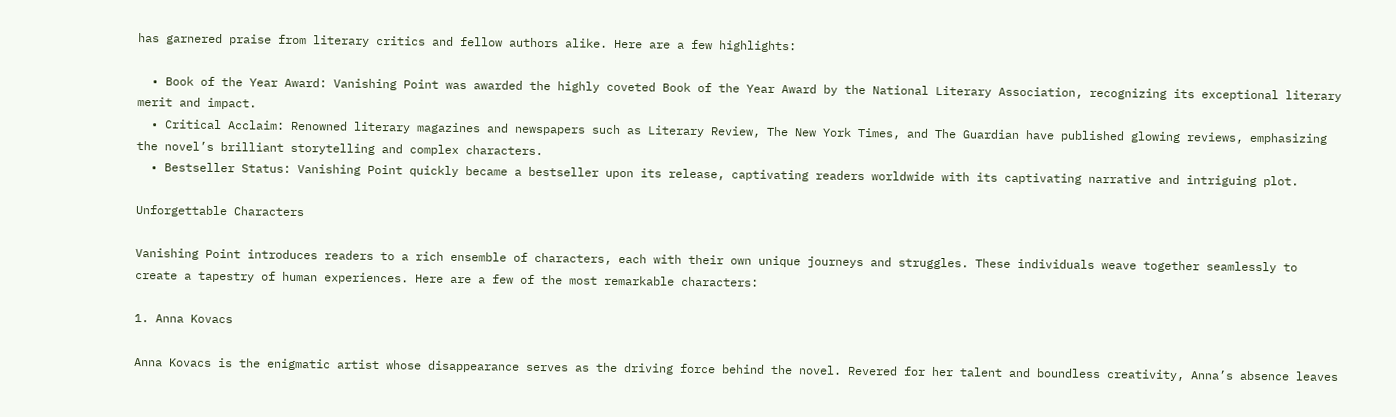has garnered praise from literary critics and fellow authors alike. Here are a few highlights:

  • Book of the Year Award: Vanishing Point was awarded the highly coveted Book of the Year Award by the National Literary Association, recognizing its exceptional literary merit and impact.
  • Critical Acclaim: Renowned literary magazines and newspapers such as Literary Review, The New York Times, and The Guardian have published glowing reviews, emphasizing the novel’s brilliant storytelling and complex characters.
  • Bestseller Status: Vanishing Point quickly became a bestseller upon its release, captivating readers worldwide with its captivating narrative and intriguing plot.

Unforgettable Characters

Vanishing Point introduces readers to a rich ensemble of characters, each with their own unique journeys and struggles. These individuals weave together seamlessly to create a tapestry of human experiences. Here are a few of the most remarkable characters:

1. Anna Kovacs

Anna Kovacs is the enigmatic artist whose disappearance serves as the driving force behind the novel. Revered for her talent and boundless creativity, Anna’s absence leaves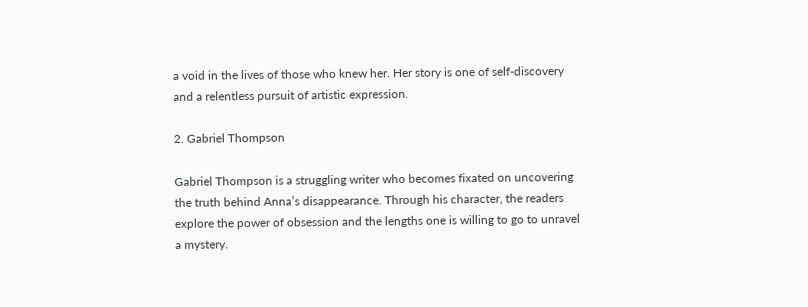a void in the lives of those who knew her. Her story is one of self-discovery and a relentless pursuit of artistic expression.

2. Gabriel Thompson

Gabriel Thompson is a struggling writer who becomes fixated on uncovering the truth behind Anna’s disappearance. Through his character, the readers explore the power of obsession and the lengths one is willing to go to unravel a mystery.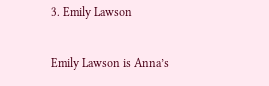3. Emily Lawson

Emily Lawson is Anna’s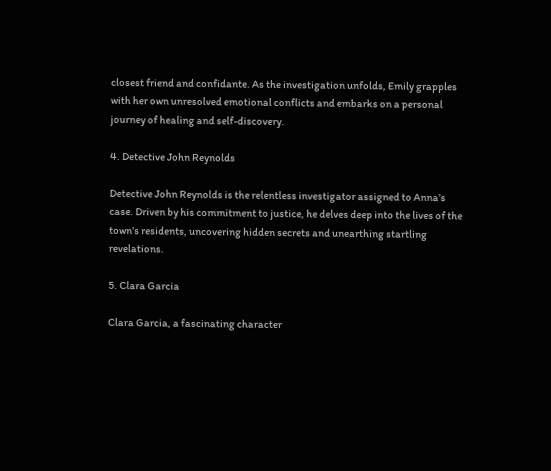closest friend and confidante. As the investigation unfolds, Emily grapples with her own unresolved emotional conflicts and embarks on a personal journey of healing and self-discovery.

4. Detective John Reynolds

Detective John Reynolds is the relentless investigator assigned to Anna’s case. Driven by his commitment to justice, he delves deep into the lives of the town’s residents, uncovering hidden secrets and unearthing startling revelations.

5. Clara Garcia

Clara Garcia, a fascinating character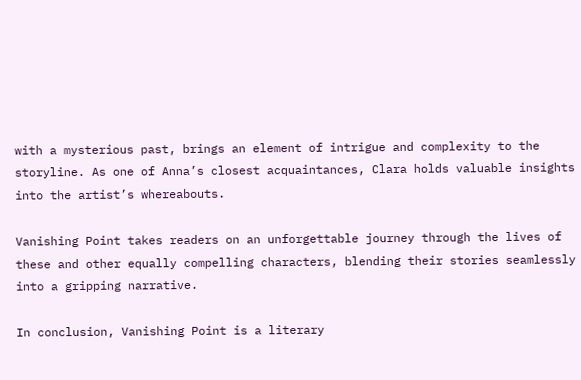with a mysterious past, brings an element of intrigue and complexity to the storyline. As one of Anna’s closest acquaintances, Clara holds valuable insights into the artist’s whereabouts.

Vanishing Point takes readers on an unforgettable journey through the lives of these and other equally compelling characters, blending their stories seamlessly into a gripping narrative.

In conclusion, Vanishing Point is a literary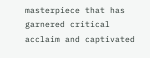masterpiece that has garnered critical acclaim and captivated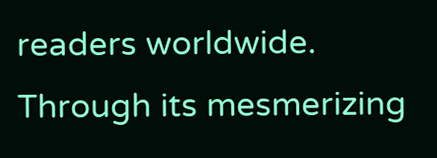readers worldwide. Through its mesmerizing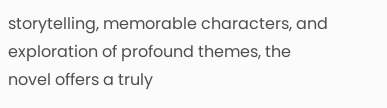storytelling, memorable characters, and exploration of profound themes, the novel offers a truly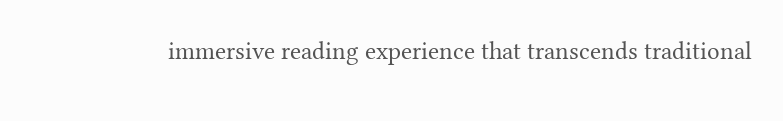immersive reading experience that transcends traditional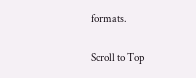formats.

Scroll to Top